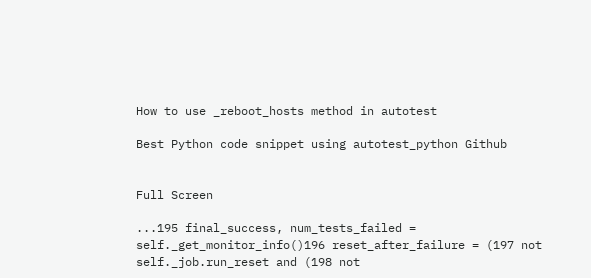How to use _reboot_hosts method in autotest

Best Python code snippet using autotest_python Github


Full Screen

...195 final_success, num_tests_failed = self._get_monitor_info()196 reset_after_failure = (197 not self._job.run_reset and (198 not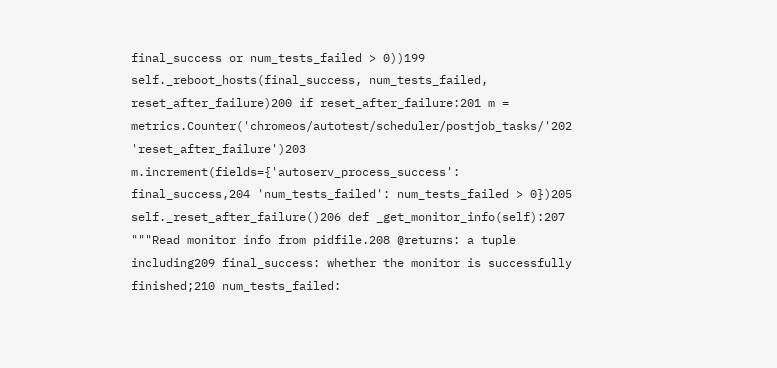final_success or num_tests_failed > 0))199 self._reboot_hosts(final_success, num_tests_failed, reset_after_failure)200 if reset_after_failure:201 m = metrics.Counter('chromeos/autotest/scheduler/postjob_tasks/'202 'reset_after_failure')203 m.increment(fields={'autoserv_process_success': final_success,204 'num_tests_failed': num_tests_failed > 0})205 self._reset_after_failure()206 def _get_monitor_info(self):207 """Read monitor info from pidfile.208 @returns: a tuple including209 final_success: whether the monitor is successfully finished;210 num_tests_failed: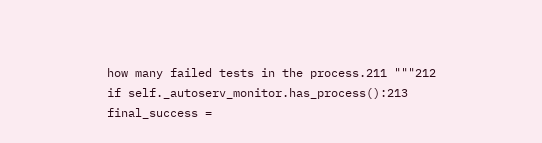how many failed tests in the process.211 """212 if self._autoserv_monitor.has_process():213 final_success =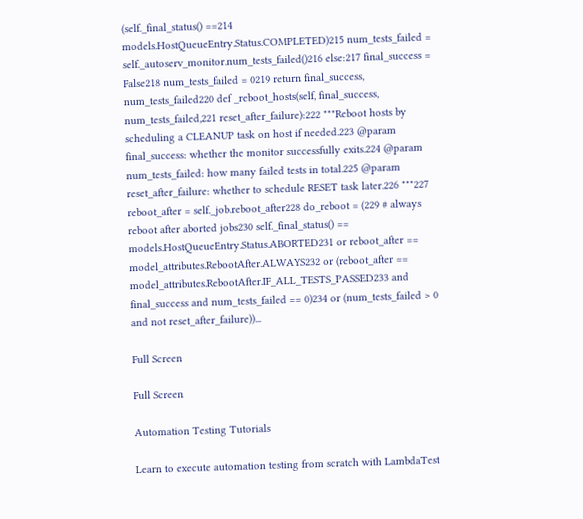(self._final_status() ==214 models.HostQueueEntry.Status.COMPLETED)215 num_tests_failed = self._autoserv_monitor.num_tests_failed()216 else:217 final_success = False218 num_tests_failed = 0219 return final_success, num_tests_failed220 def _reboot_hosts(self, final_success, num_tests_failed,221 reset_after_failure):222 """Reboot hosts by scheduling a CLEANUP task on host if needed.223 @param final_success: whether the monitor successfully exits.224 @param num_tests_failed: how many failed tests in total.225 @param reset_after_failure: whether to schedule RESET task later.226 """227 reboot_after = self._job.reboot_after228 do_reboot = (229 # always reboot after aborted jobs230 self._final_status() == models.HostQueueEntry.Status.ABORTED231 or reboot_after == model_attributes.RebootAfter.ALWAYS232 or (reboot_after == model_attributes.RebootAfter.IF_ALL_TESTS_PASSED233 and final_success and num_tests_failed == 0)234 or (num_tests_failed > 0 and not reset_after_failure))...

Full Screen

Full Screen

Automation Testing Tutorials

Learn to execute automation testing from scratch with LambdaTest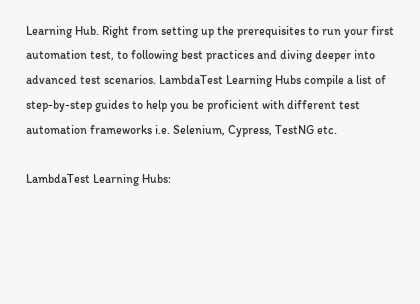Learning Hub. Right from setting up the prerequisites to run your first automation test, to following best practices and diving deeper into advanced test scenarios. LambdaTest Learning Hubs compile a list of step-by-step guides to help you be proficient with different test automation frameworks i.e. Selenium, Cypress, TestNG etc.

LambdaTest Learning Hubs: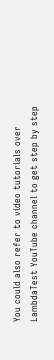You could also refer to video tutorials over LambdaTest YouTube channel to get step by step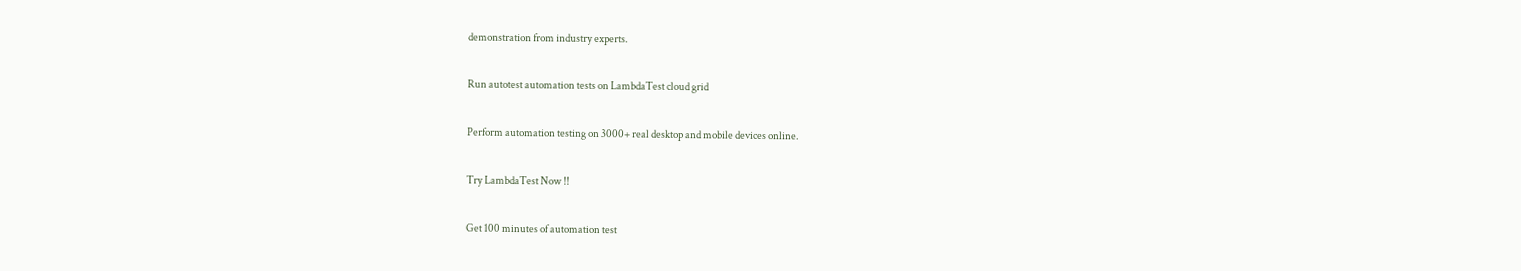demonstration from industry experts.

Run autotest automation tests on LambdaTest cloud grid

Perform automation testing on 3000+ real desktop and mobile devices online.

Try LambdaTest Now !!

Get 100 minutes of automation test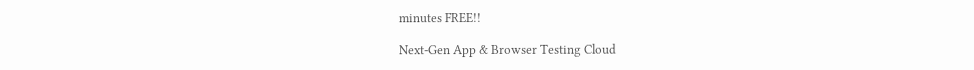minutes FREE!!

Next-Gen App & Browser Testing Cloud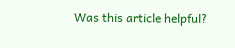Was this article helpful?